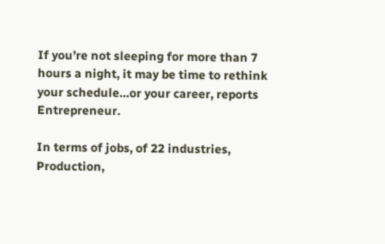If you’re not sleeping for more than 7 hours a night, it may be time to rethink your schedule…or your career, reports Entrepreneur.

In terms of jobs, of 22 industries, Production,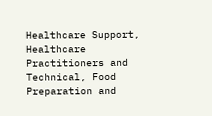Healthcare Support, Healthcare Practitioners and Technical, Food Preparation and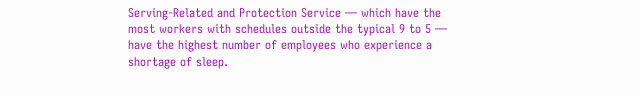Serving-Related and Protection Service — which have the most workers with schedules outside the typical 9 to 5 — have the highest number of employees who experience a shortage of sleep.